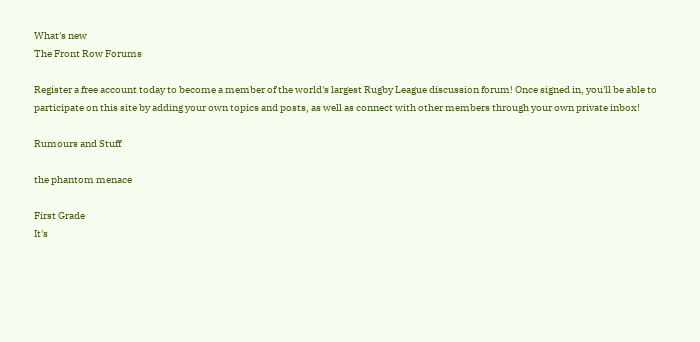What's new
The Front Row Forums

Register a free account today to become a member of the world's largest Rugby League discussion forum! Once signed in, you'll be able to participate on this site by adding your own topics and posts, as well as connect with other members through your own private inbox!

Rumours and Stuff

the phantom menace

First Grade
It's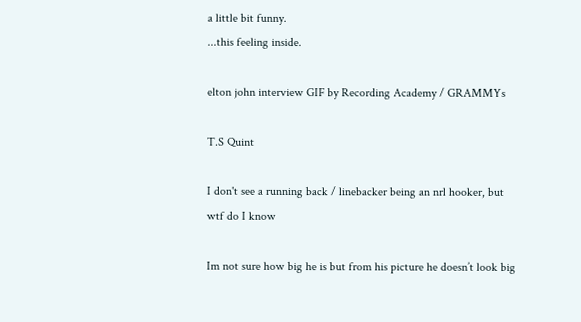a little bit funny.
...this feeling inside.

elton john interview GIF by Recording Academy / GRAMMYs

T.S Quint

I don't see a running back / linebacker being an nrl hooker, but wtf do I know

Im not sure how big he is but from his picture he doesn’t look big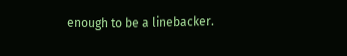enough to be a linebacker.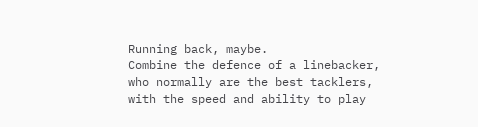Running back, maybe.
Combine the defence of a linebacker, who normally are the best tacklers, with the speed and ability to play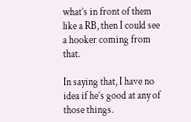what’s in front of them like a RB, then I could see a hooker coming from that.

In saying that, I have no idea if he’s good at any of those things.